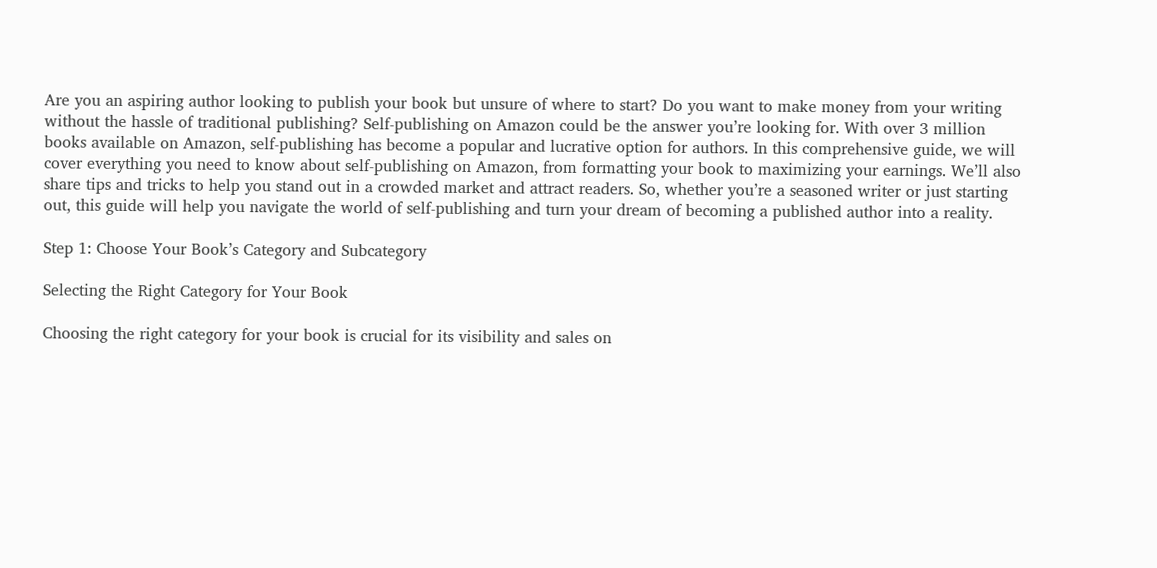Are you an aspiring author looking to publish your book but unsure of where to start? Do you want to make money from your writing without the hassle of traditional publishing? Self-publishing on Amazon could be the answer you’re looking for. With over 3 million books available on Amazon, self-publishing has become a popular and lucrative option for authors. In this comprehensive guide, we will cover everything you need to know about self-publishing on Amazon, from formatting your book to maximizing your earnings. We’ll also share tips and tricks to help you stand out in a crowded market and attract readers. So, whether you’re a seasoned writer or just starting out, this guide will help you navigate the world of self-publishing and turn your dream of becoming a published author into a reality.

Step 1: Choose Your Book’s Category and Subcategory

Selecting the Right Category for Your Book

Choosing the right category for your book is crucial for its visibility and sales on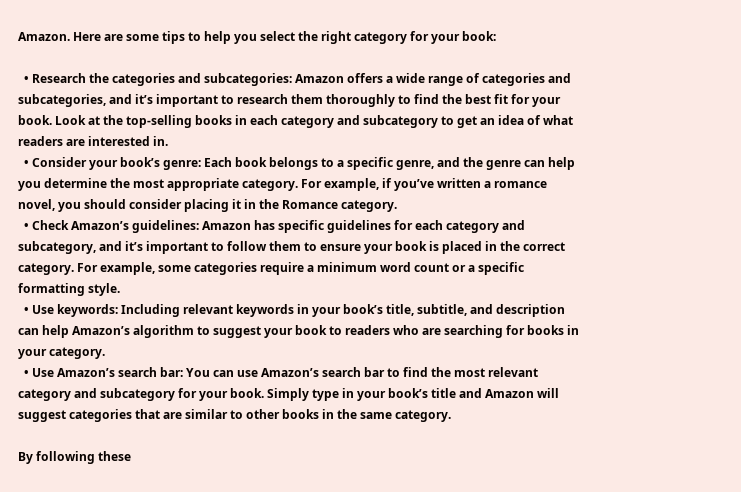Amazon. Here are some tips to help you select the right category for your book:

  • Research the categories and subcategories: Amazon offers a wide range of categories and subcategories, and it’s important to research them thoroughly to find the best fit for your book. Look at the top-selling books in each category and subcategory to get an idea of what readers are interested in.
  • Consider your book’s genre: Each book belongs to a specific genre, and the genre can help you determine the most appropriate category. For example, if you’ve written a romance novel, you should consider placing it in the Romance category.
  • Check Amazon’s guidelines: Amazon has specific guidelines for each category and subcategory, and it’s important to follow them to ensure your book is placed in the correct category. For example, some categories require a minimum word count or a specific formatting style.
  • Use keywords: Including relevant keywords in your book’s title, subtitle, and description can help Amazon’s algorithm to suggest your book to readers who are searching for books in your category.
  • Use Amazon’s search bar: You can use Amazon’s search bar to find the most relevant category and subcategory for your book. Simply type in your book’s title and Amazon will suggest categories that are similar to other books in the same category.

By following these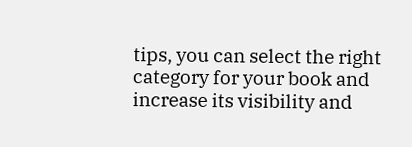tips, you can select the right category for your book and increase its visibility and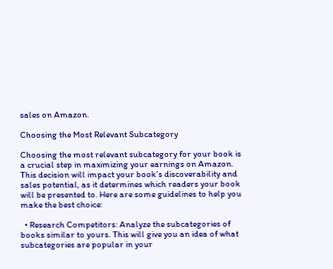sales on Amazon.

Choosing the Most Relevant Subcategory

Choosing the most relevant subcategory for your book is a crucial step in maximizing your earnings on Amazon. This decision will impact your book’s discoverability and sales potential, as it determines which readers your book will be presented to. Here are some guidelines to help you make the best choice:

  • Research Competitors: Analyze the subcategories of books similar to yours. This will give you an idea of what subcategories are popular in your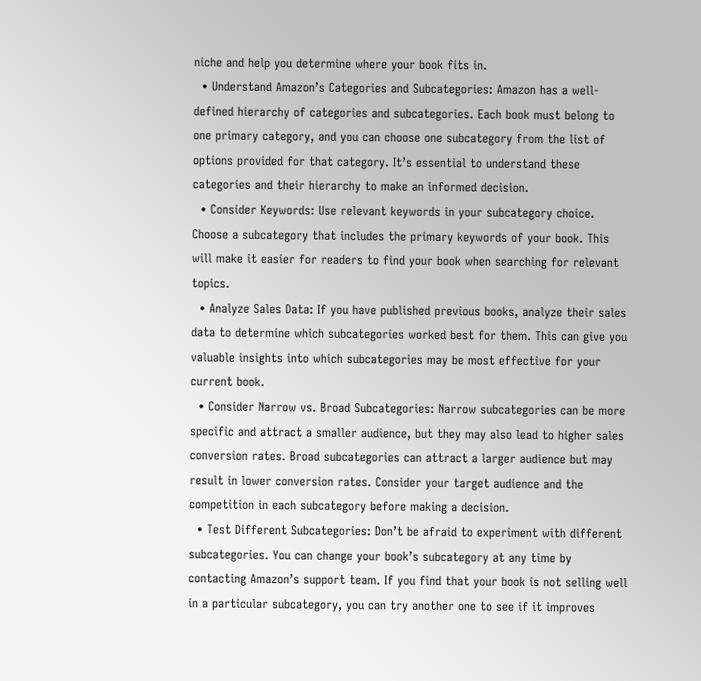niche and help you determine where your book fits in.
  • Understand Amazon’s Categories and Subcategories: Amazon has a well-defined hierarchy of categories and subcategories. Each book must belong to one primary category, and you can choose one subcategory from the list of options provided for that category. It’s essential to understand these categories and their hierarchy to make an informed decision.
  • Consider Keywords: Use relevant keywords in your subcategory choice. Choose a subcategory that includes the primary keywords of your book. This will make it easier for readers to find your book when searching for relevant topics.
  • Analyze Sales Data: If you have published previous books, analyze their sales data to determine which subcategories worked best for them. This can give you valuable insights into which subcategories may be most effective for your current book.
  • Consider Narrow vs. Broad Subcategories: Narrow subcategories can be more specific and attract a smaller audience, but they may also lead to higher sales conversion rates. Broad subcategories can attract a larger audience but may result in lower conversion rates. Consider your target audience and the competition in each subcategory before making a decision.
  • Test Different Subcategories: Don’t be afraid to experiment with different subcategories. You can change your book’s subcategory at any time by contacting Amazon’s support team. If you find that your book is not selling well in a particular subcategory, you can try another one to see if it improves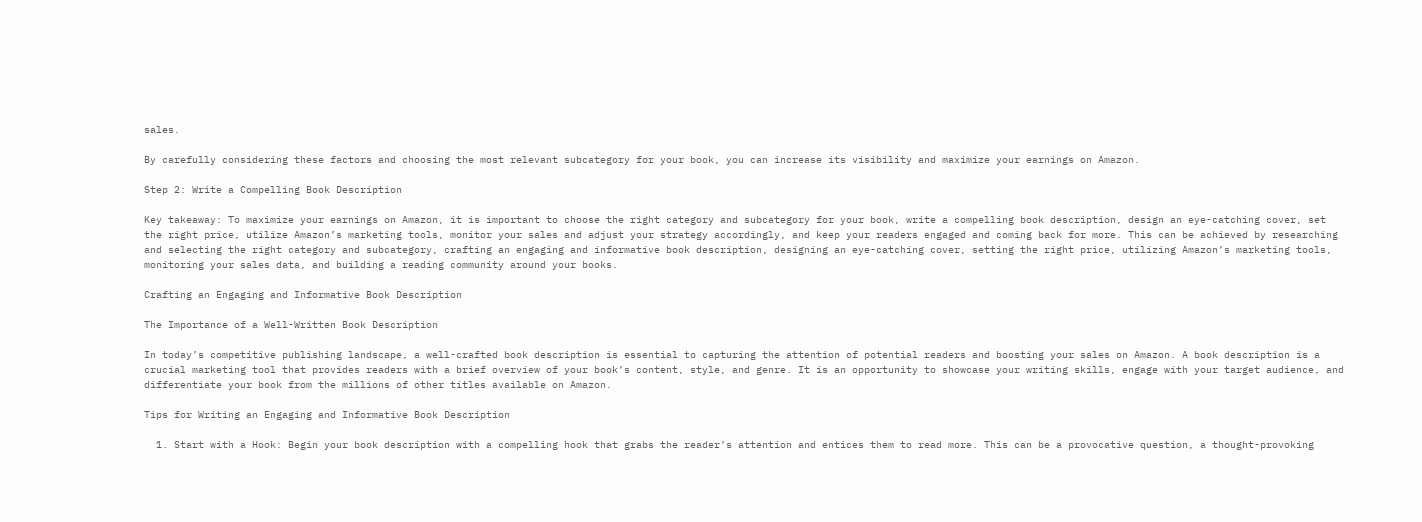sales.

By carefully considering these factors and choosing the most relevant subcategory for your book, you can increase its visibility and maximize your earnings on Amazon.

Step 2: Write a Compelling Book Description

Key takeaway: To maximize your earnings on Amazon, it is important to choose the right category and subcategory for your book, write a compelling book description, design an eye-catching cover, set the right price, utilize Amazon’s marketing tools, monitor your sales and adjust your strategy accordingly, and keep your readers engaged and coming back for more. This can be achieved by researching and selecting the right category and subcategory, crafting an engaging and informative book description, designing an eye-catching cover, setting the right price, utilizing Amazon’s marketing tools, monitoring your sales data, and building a reading community around your books.

Crafting an Engaging and Informative Book Description

The Importance of a Well-Written Book Description

In today’s competitive publishing landscape, a well-crafted book description is essential to capturing the attention of potential readers and boosting your sales on Amazon. A book description is a crucial marketing tool that provides readers with a brief overview of your book’s content, style, and genre. It is an opportunity to showcase your writing skills, engage with your target audience, and differentiate your book from the millions of other titles available on Amazon.

Tips for Writing an Engaging and Informative Book Description

  1. Start with a Hook: Begin your book description with a compelling hook that grabs the reader’s attention and entices them to read more. This can be a provocative question, a thought-provoking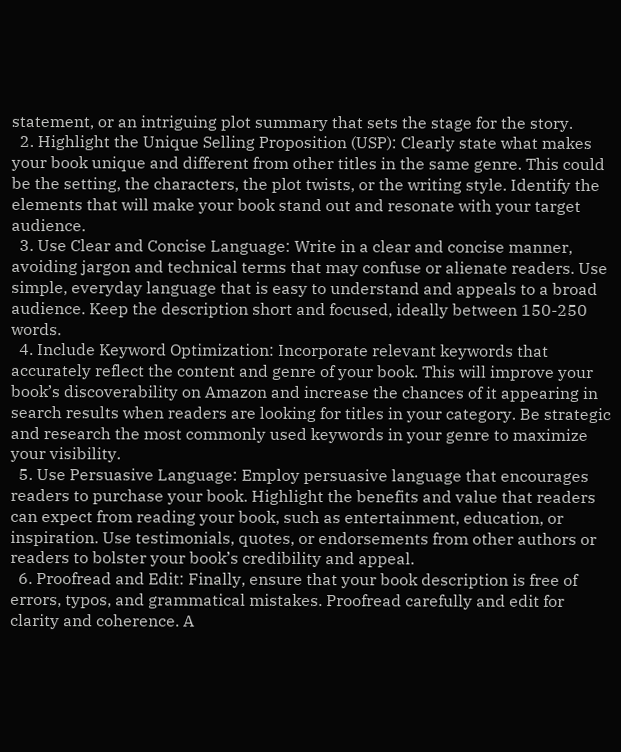statement, or an intriguing plot summary that sets the stage for the story.
  2. Highlight the Unique Selling Proposition (USP): Clearly state what makes your book unique and different from other titles in the same genre. This could be the setting, the characters, the plot twists, or the writing style. Identify the elements that will make your book stand out and resonate with your target audience.
  3. Use Clear and Concise Language: Write in a clear and concise manner, avoiding jargon and technical terms that may confuse or alienate readers. Use simple, everyday language that is easy to understand and appeals to a broad audience. Keep the description short and focused, ideally between 150-250 words.
  4. Include Keyword Optimization: Incorporate relevant keywords that accurately reflect the content and genre of your book. This will improve your book’s discoverability on Amazon and increase the chances of it appearing in search results when readers are looking for titles in your category. Be strategic and research the most commonly used keywords in your genre to maximize your visibility.
  5. Use Persuasive Language: Employ persuasive language that encourages readers to purchase your book. Highlight the benefits and value that readers can expect from reading your book, such as entertainment, education, or inspiration. Use testimonials, quotes, or endorsements from other authors or readers to bolster your book’s credibility and appeal.
  6. Proofread and Edit: Finally, ensure that your book description is free of errors, typos, and grammatical mistakes. Proofread carefully and edit for clarity and coherence. A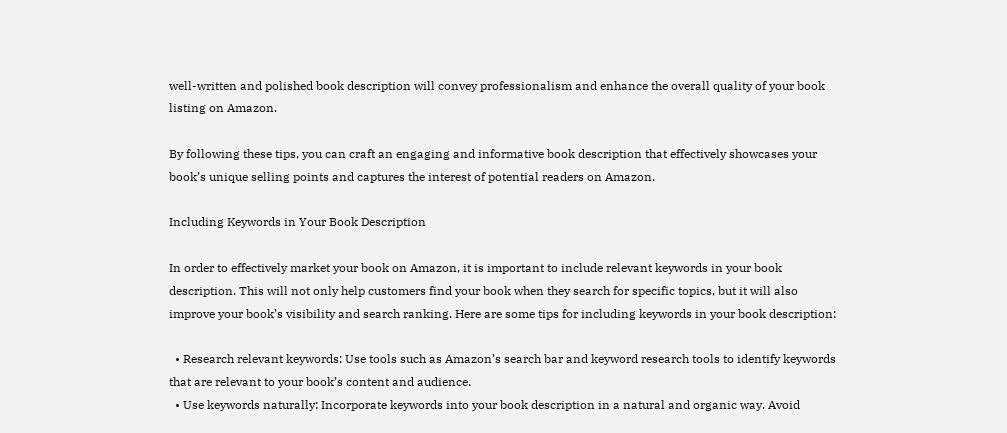well-written and polished book description will convey professionalism and enhance the overall quality of your book listing on Amazon.

By following these tips, you can craft an engaging and informative book description that effectively showcases your book’s unique selling points and captures the interest of potential readers on Amazon.

Including Keywords in Your Book Description

In order to effectively market your book on Amazon, it is important to include relevant keywords in your book description. This will not only help customers find your book when they search for specific topics, but it will also improve your book’s visibility and search ranking. Here are some tips for including keywords in your book description:

  • Research relevant keywords: Use tools such as Amazon’s search bar and keyword research tools to identify keywords that are relevant to your book’s content and audience.
  • Use keywords naturally: Incorporate keywords into your book description in a natural and organic way. Avoid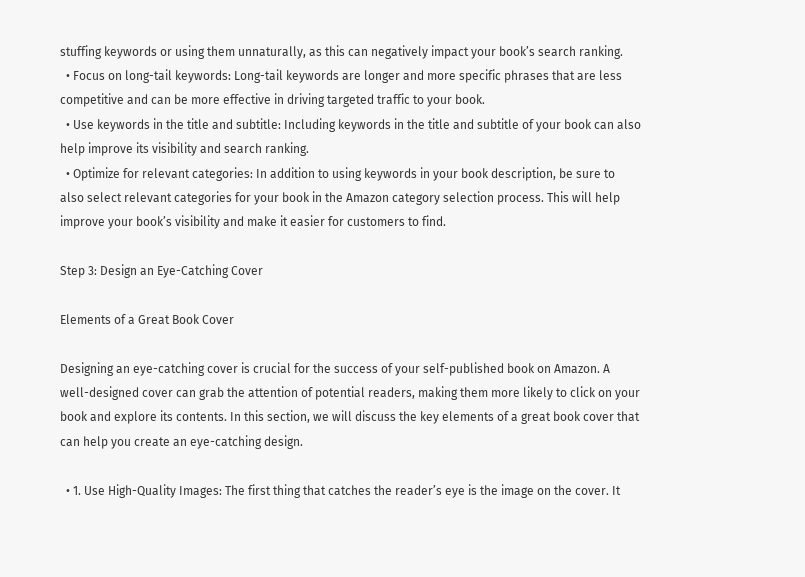stuffing keywords or using them unnaturally, as this can negatively impact your book’s search ranking.
  • Focus on long-tail keywords: Long-tail keywords are longer and more specific phrases that are less competitive and can be more effective in driving targeted traffic to your book.
  • Use keywords in the title and subtitle: Including keywords in the title and subtitle of your book can also help improve its visibility and search ranking.
  • Optimize for relevant categories: In addition to using keywords in your book description, be sure to also select relevant categories for your book in the Amazon category selection process. This will help improve your book’s visibility and make it easier for customers to find.

Step 3: Design an Eye-Catching Cover

Elements of a Great Book Cover

Designing an eye-catching cover is crucial for the success of your self-published book on Amazon. A well-designed cover can grab the attention of potential readers, making them more likely to click on your book and explore its contents. In this section, we will discuss the key elements of a great book cover that can help you create an eye-catching design.

  • 1. Use High-Quality Images: The first thing that catches the reader’s eye is the image on the cover. It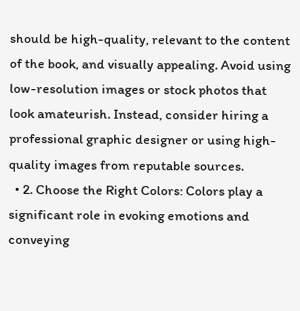should be high-quality, relevant to the content of the book, and visually appealing. Avoid using low-resolution images or stock photos that look amateurish. Instead, consider hiring a professional graphic designer or using high-quality images from reputable sources.
  • 2. Choose the Right Colors: Colors play a significant role in evoking emotions and conveying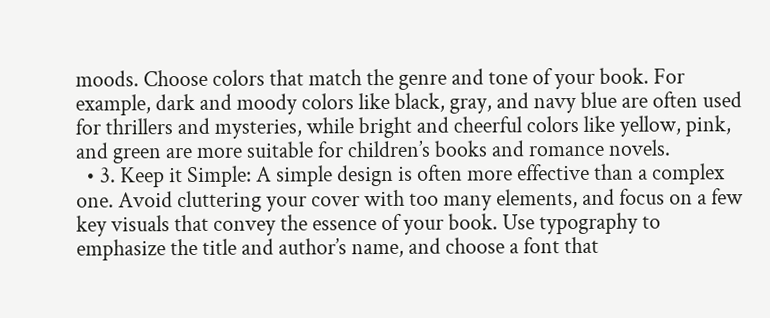moods. Choose colors that match the genre and tone of your book. For example, dark and moody colors like black, gray, and navy blue are often used for thrillers and mysteries, while bright and cheerful colors like yellow, pink, and green are more suitable for children’s books and romance novels.
  • 3. Keep it Simple: A simple design is often more effective than a complex one. Avoid cluttering your cover with too many elements, and focus on a few key visuals that convey the essence of your book. Use typography to emphasize the title and author’s name, and choose a font that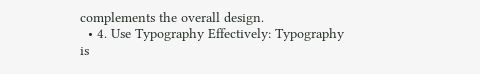complements the overall design.
  • 4. Use Typography Effectively: Typography is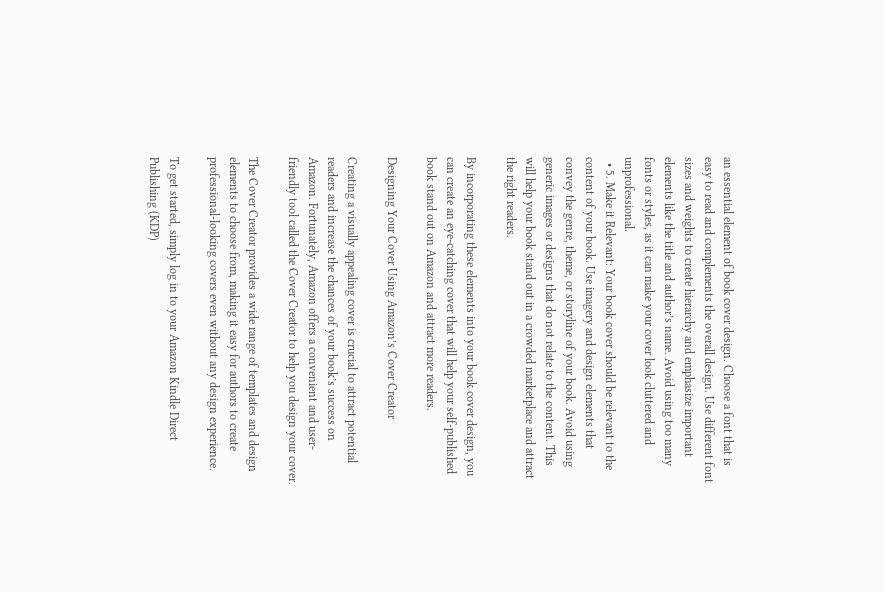an essential element of book cover design. Choose a font that is easy to read and complements the overall design. Use different font sizes and weights to create hierarchy and emphasize important elements like the title and author’s name. Avoid using too many fonts or styles, as it can make your cover look cluttered and unprofessional.
  • 5. Make it Relevant: Your book cover should be relevant to the content of your book. Use imagery and design elements that convey the genre, theme, or storyline of your book. Avoid using generic images or designs that do not relate to the content. This will help your book stand out in a crowded marketplace and attract the right readers.

By incorporating these elements into your book cover design, you can create an eye-catching cover that will help your self-published book stand out on Amazon and attract more readers.

Designing Your Cover Using Amazon’s Cover Creator

Creating a visually appealing cover is crucial to attract potential readers and increase the chances of your book’s success on Amazon. Fortunately, Amazon offers a convenient and user-friendly tool called the Cover Creator to help you design your cover.

The Cover Creator provides a wide range of templates and design elements to choose from, making it easy for authors to create professional-looking covers even without any design experience.

To get started, simply log in to your Amazon Kindle Direct Publishing (KDP)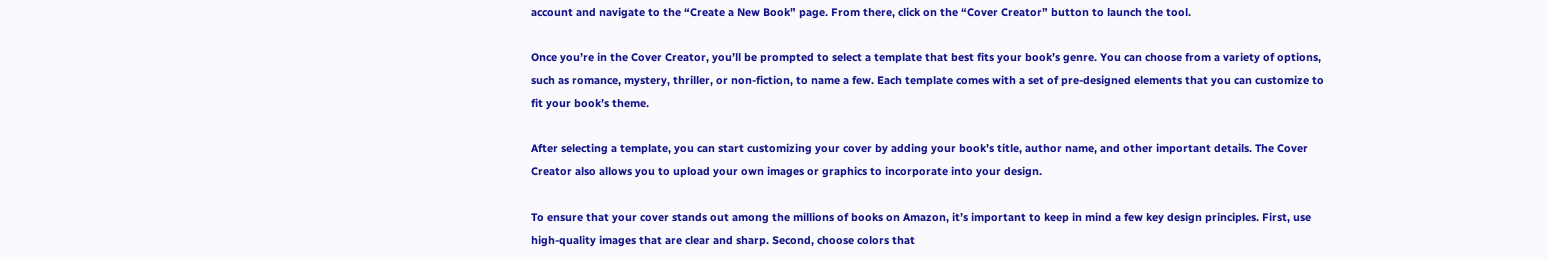account and navigate to the “Create a New Book” page. From there, click on the “Cover Creator” button to launch the tool.

Once you’re in the Cover Creator, you’ll be prompted to select a template that best fits your book’s genre. You can choose from a variety of options, such as romance, mystery, thriller, or non-fiction, to name a few. Each template comes with a set of pre-designed elements that you can customize to fit your book’s theme.

After selecting a template, you can start customizing your cover by adding your book’s title, author name, and other important details. The Cover Creator also allows you to upload your own images or graphics to incorporate into your design.

To ensure that your cover stands out among the millions of books on Amazon, it’s important to keep in mind a few key design principles. First, use high-quality images that are clear and sharp. Second, choose colors that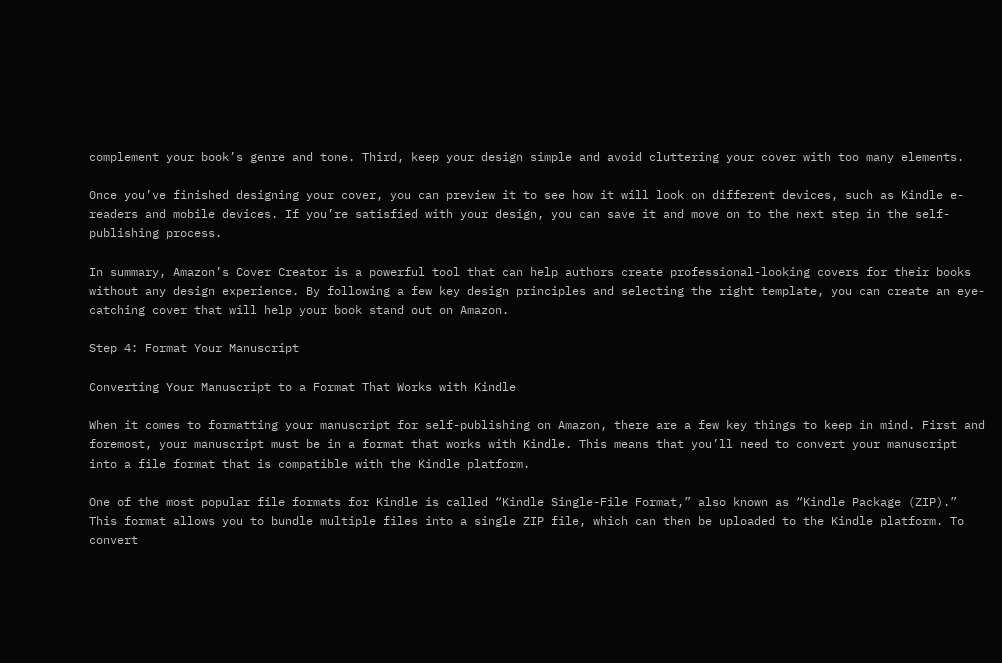complement your book’s genre and tone. Third, keep your design simple and avoid cluttering your cover with too many elements.

Once you’ve finished designing your cover, you can preview it to see how it will look on different devices, such as Kindle e-readers and mobile devices. If you’re satisfied with your design, you can save it and move on to the next step in the self-publishing process.

In summary, Amazon’s Cover Creator is a powerful tool that can help authors create professional-looking covers for their books without any design experience. By following a few key design principles and selecting the right template, you can create an eye-catching cover that will help your book stand out on Amazon.

Step 4: Format Your Manuscript

Converting Your Manuscript to a Format That Works with Kindle

When it comes to formatting your manuscript for self-publishing on Amazon, there are a few key things to keep in mind. First and foremost, your manuscript must be in a format that works with Kindle. This means that you’ll need to convert your manuscript into a file format that is compatible with the Kindle platform.

One of the most popular file formats for Kindle is called “Kindle Single-File Format,” also known as “Kindle Package (ZIP).” This format allows you to bundle multiple files into a single ZIP file, which can then be uploaded to the Kindle platform. To convert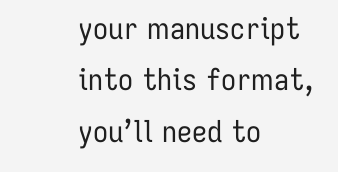your manuscript into this format, you’ll need to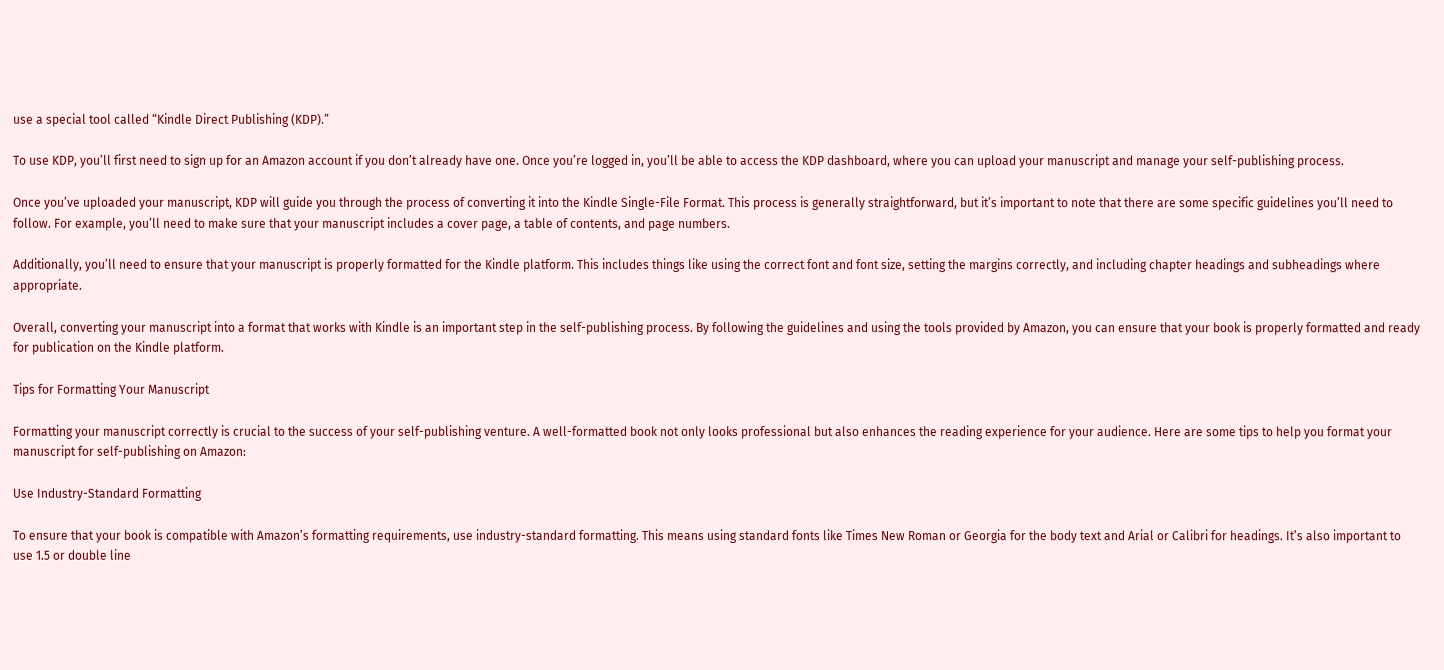use a special tool called “Kindle Direct Publishing (KDP).”

To use KDP, you’ll first need to sign up for an Amazon account if you don’t already have one. Once you’re logged in, you’ll be able to access the KDP dashboard, where you can upload your manuscript and manage your self-publishing process.

Once you’ve uploaded your manuscript, KDP will guide you through the process of converting it into the Kindle Single-File Format. This process is generally straightforward, but it’s important to note that there are some specific guidelines you’ll need to follow. For example, you’ll need to make sure that your manuscript includes a cover page, a table of contents, and page numbers.

Additionally, you’ll need to ensure that your manuscript is properly formatted for the Kindle platform. This includes things like using the correct font and font size, setting the margins correctly, and including chapter headings and subheadings where appropriate.

Overall, converting your manuscript into a format that works with Kindle is an important step in the self-publishing process. By following the guidelines and using the tools provided by Amazon, you can ensure that your book is properly formatted and ready for publication on the Kindle platform.

Tips for Formatting Your Manuscript

Formatting your manuscript correctly is crucial to the success of your self-publishing venture. A well-formatted book not only looks professional but also enhances the reading experience for your audience. Here are some tips to help you format your manuscript for self-publishing on Amazon:

Use Industry-Standard Formatting

To ensure that your book is compatible with Amazon’s formatting requirements, use industry-standard formatting. This means using standard fonts like Times New Roman or Georgia for the body text and Arial or Calibri for headings. It’s also important to use 1.5 or double line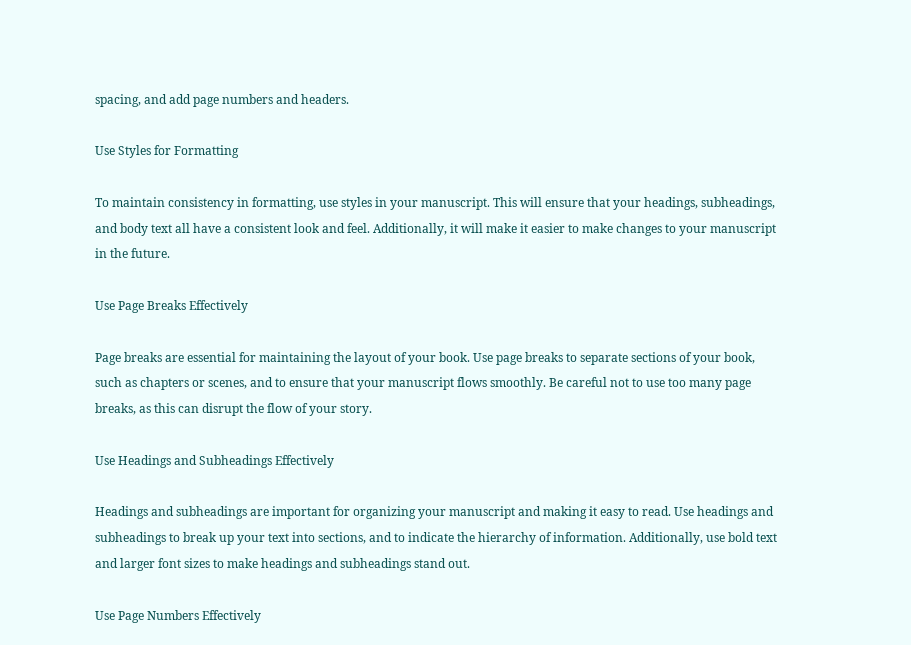spacing, and add page numbers and headers.

Use Styles for Formatting

To maintain consistency in formatting, use styles in your manuscript. This will ensure that your headings, subheadings, and body text all have a consistent look and feel. Additionally, it will make it easier to make changes to your manuscript in the future.

Use Page Breaks Effectively

Page breaks are essential for maintaining the layout of your book. Use page breaks to separate sections of your book, such as chapters or scenes, and to ensure that your manuscript flows smoothly. Be careful not to use too many page breaks, as this can disrupt the flow of your story.

Use Headings and Subheadings Effectively

Headings and subheadings are important for organizing your manuscript and making it easy to read. Use headings and subheadings to break up your text into sections, and to indicate the hierarchy of information. Additionally, use bold text and larger font sizes to make headings and subheadings stand out.

Use Page Numbers Effectively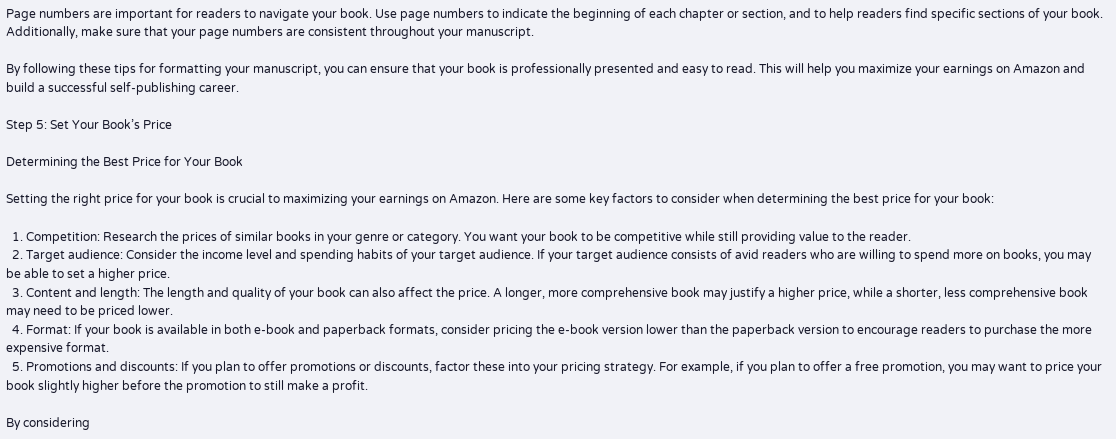Page numbers are important for readers to navigate your book. Use page numbers to indicate the beginning of each chapter or section, and to help readers find specific sections of your book. Additionally, make sure that your page numbers are consistent throughout your manuscript.

By following these tips for formatting your manuscript, you can ensure that your book is professionally presented and easy to read. This will help you maximize your earnings on Amazon and build a successful self-publishing career.

Step 5: Set Your Book’s Price

Determining the Best Price for Your Book

Setting the right price for your book is crucial to maximizing your earnings on Amazon. Here are some key factors to consider when determining the best price for your book:

  1. Competition: Research the prices of similar books in your genre or category. You want your book to be competitive while still providing value to the reader.
  2. Target audience: Consider the income level and spending habits of your target audience. If your target audience consists of avid readers who are willing to spend more on books, you may be able to set a higher price.
  3. Content and length: The length and quality of your book can also affect the price. A longer, more comprehensive book may justify a higher price, while a shorter, less comprehensive book may need to be priced lower.
  4. Format: If your book is available in both e-book and paperback formats, consider pricing the e-book version lower than the paperback version to encourage readers to purchase the more expensive format.
  5. Promotions and discounts: If you plan to offer promotions or discounts, factor these into your pricing strategy. For example, if you plan to offer a free promotion, you may want to price your book slightly higher before the promotion to still make a profit.

By considering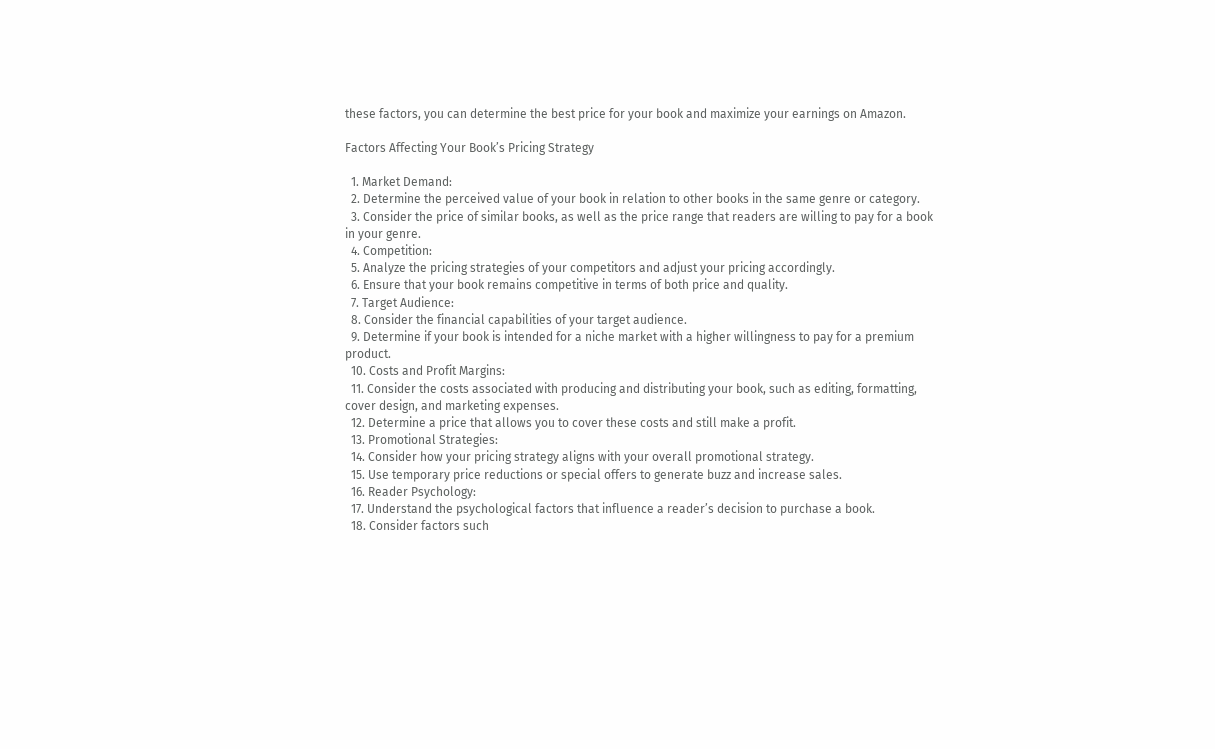these factors, you can determine the best price for your book and maximize your earnings on Amazon.

Factors Affecting Your Book’s Pricing Strategy

  1. Market Demand:
  2. Determine the perceived value of your book in relation to other books in the same genre or category.
  3. Consider the price of similar books, as well as the price range that readers are willing to pay for a book in your genre.
  4. Competition:
  5. Analyze the pricing strategies of your competitors and adjust your pricing accordingly.
  6. Ensure that your book remains competitive in terms of both price and quality.
  7. Target Audience:
  8. Consider the financial capabilities of your target audience.
  9. Determine if your book is intended for a niche market with a higher willingness to pay for a premium product.
  10. Costs and Profit Margins:
  11. Consider the costs associated with producing and distributing your book, such as editing, formatting, cover design, and marketing expenses.
  12. Determine a price that allows you to cover these costs and still make a profit.
  13. Promotional Strategies:
  14. Consider how your pricing strategy aligns with your overall promotional strategy.
  15. Use temporary price reductions or special offers to generate buzz and increase sales.
  16. Reader Psychology:
  17. Understand the psychological factors that influence a reader’s decision to purchase a book.
  18. Consider factors such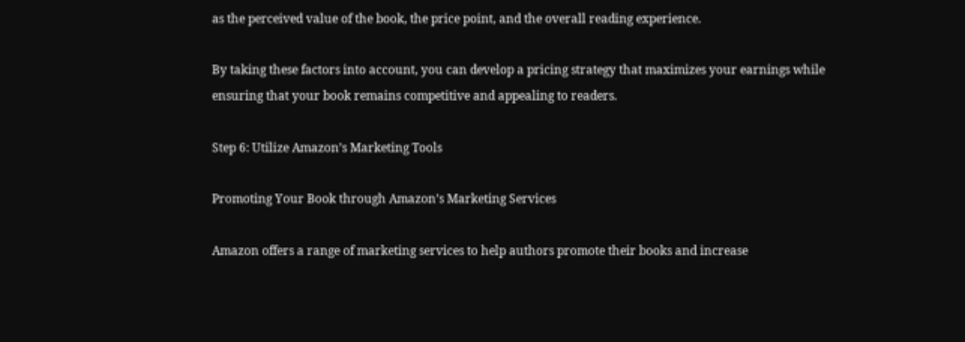as the perceived value of the book, the price point, and the overall reading experience.

By taking these factors into account, you can develop a pricing strategy that maximizes your earnings while ensuring that your book remains competitive and appealing to readers.

Step 6: Utilize Amazon’s Marketing Tools

Promoting Your Book through Amazon’s Marketing Services

Amazon offers a range of marketing services to help authors promote their books and increase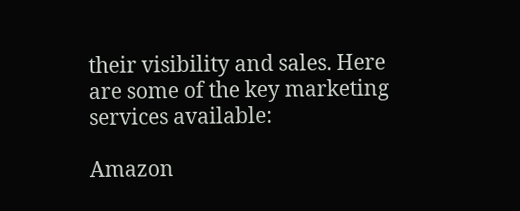their visibility and sales. Here are some of the key marketing services available:

Amazon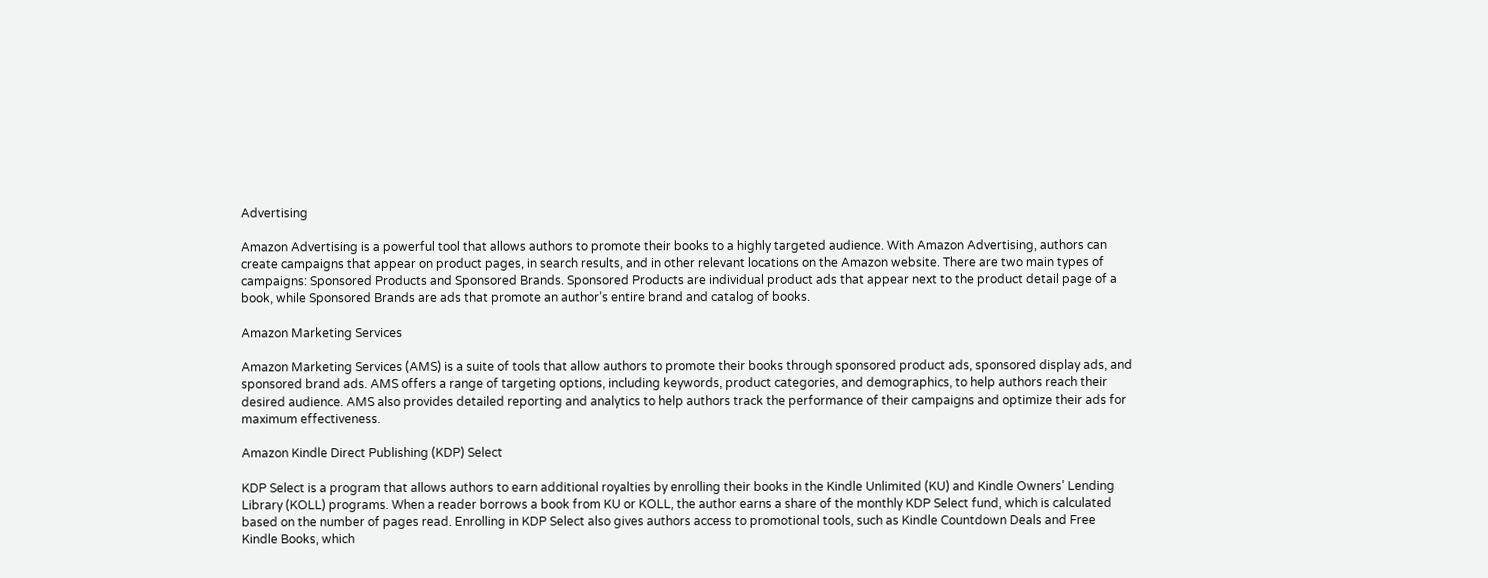Advertising

Amazon Advertising is a powerful tool that allows authors to promote their books to a highly targeted audience. With Amazon Advertising, authors can create campaigns that appear on product pages, in search results, and in other relevant locations on the Amazon website. There are two main types of campaigns: Sponsored Products and Sponsored Brands. Sponsored Products are individual product ads that appear next to the product detail page of a book, while Sponsored Brands are ads that promote an author’s entire brand and catalog of books.

Amazon Marketing Services

Amazon Marketing Services (AMS) is a suite of tools that allow authors to promote their books through sponsored product ads, sponsored display ads, and sponsored brand ads. AMS offers a range of targeting options, including keywords, product categories, and demographics, to help authors reach their desired audience. AMS also provides detailed reporting and analytics to help authors track the performance of their campaigns and optimize their ads for maximum effectiveness.

Amazon Kindle Direct Publishing (KDP) Select

KDP Select is a program that allows authors to earn additional royalties by enrolling their books in the Kindle Unlimited (KU) and Kindle Owners’ Lending Library (KOLL) programs. When a reader borrows a book from KU or KOLL, the author earns a share of the monthly KDP Select fund, which is calculated based on the number of pages read. Enrolling in KDP Select also gives authors access to promotional tools, such as Kindle Countdown Deals and Free Kindle Books, which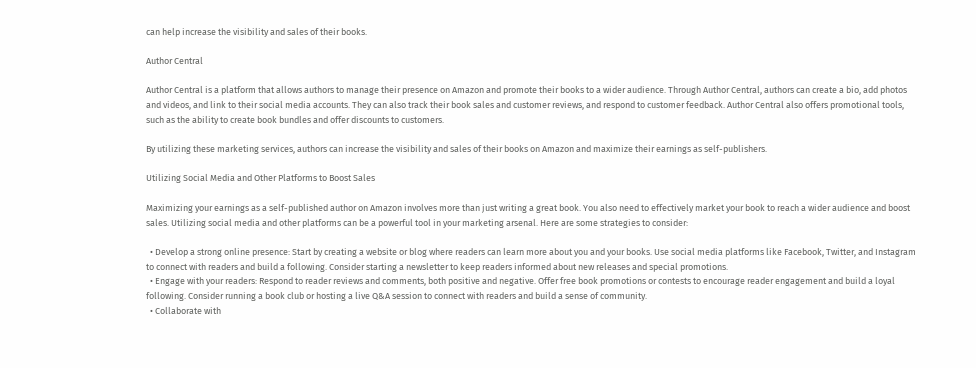can help increase the visibility and sales of their books.

Author Central

Author Central is a platform that allows authors to manage their presence on Amazon and promote their books to a wider audience. Through Author Central, authors can create a bio, add photos and videos, and link to their social media accounts. They can also track their book sales and customer reviews, and respond to customer feedback. Author Central also offers promotional tools, such as the ability to create book bundles and offer discounts to customers.

By utilizing these marketing services, authors can increase the visibility and sales of their books on Amazon and maximize their earnings as self-publishers.

Utilizing Social Media and Other Platforms to Boost Sales

Maximizing your earnings as a self-published author on Amazon involves more than just writing a great book. You also need to effectively market your book to reach a wider audience and boost sales. Utilizing social media and other platforms can be a powerful tool in your marketing arsenal. Here are some strategies to consider:

  • Develop a strong online presence: Start by creating a website or blog where readers can learn more about you and your books. Use social media platforms like Facebook, Twitter, and Instagram to connect with readers and build a following. Consider starting a newsletter to keep readers informed about new releases and special promotions.
  • Engage with your readers: Respond to reader reviews and comments, both positive and negative. Offer free book promotions or contests to encourage reader engagement and build a loyal following. Consider running a book club or hosting a live Q&A session to connect with readers and build a sense of community.
  • Collaborate with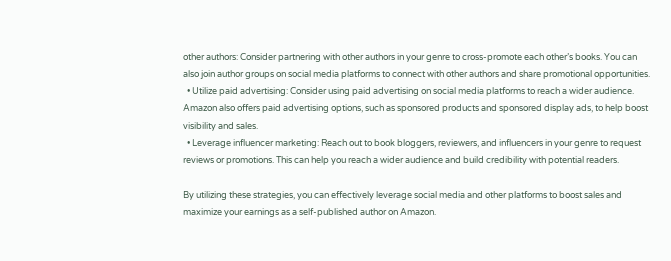other authors: Consider partnering with other authors in your genre to cross-promote each other’s books. You can also join author groups on social media platforms to connect with other authors and share promotional opportunities.
  • Utilize paid advertising: Consider using paid advertising on social media platforms to reach a wider audience. Amazon also offers paid advertising options, such as sponsored products and sponsored display ads, to help boost visibility and sales.
  • Leverage influencer marketing: Reach out to book bloggers, reviewers, and influencers in your genre to request reviews or promotions. This can help you reach a wider audience and build credibility with potential readers.

By utilizing these strategies, you can effectively leverage social media and other platforms to boost sales and maximize your earnings as a self-published author on Amazon.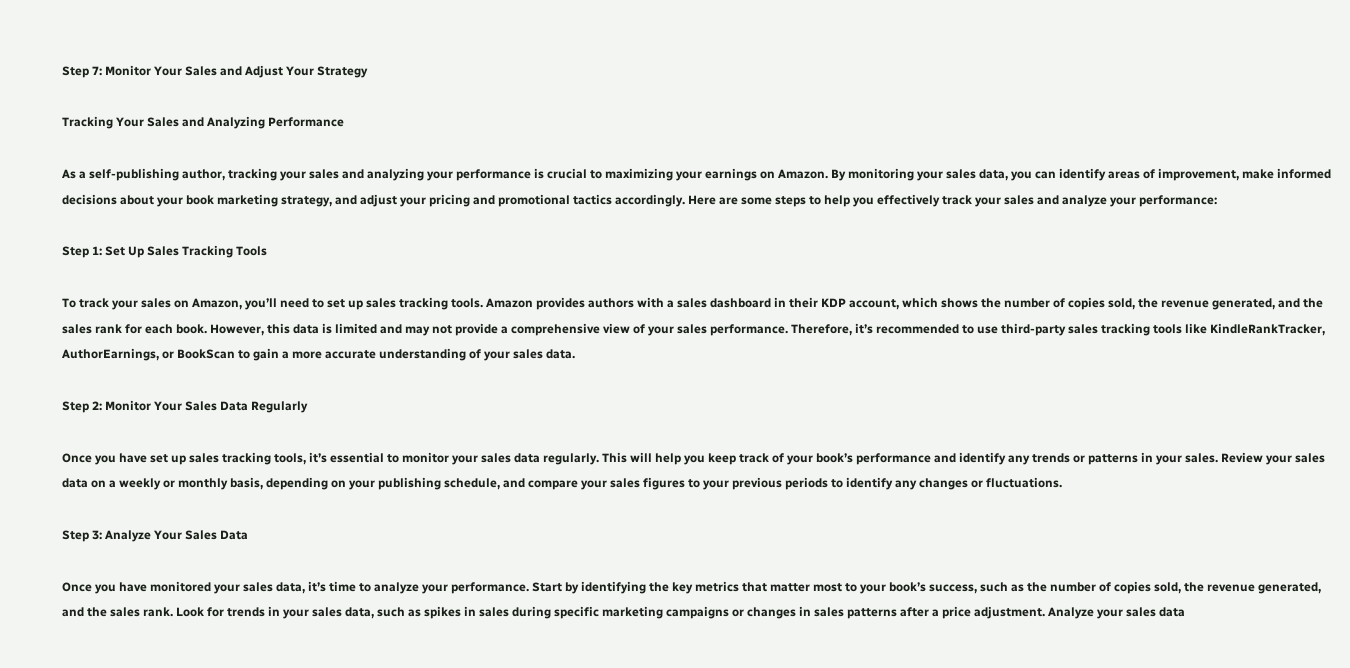Step 7: Monitor Your Sales and Adjust Your Strategy

Tracking Your Sales and Analyzing Performance

As a self-publishing author, tracking your sales and analyzing your performance is crucial to maximizing your earnings on Amazon. By monitoring your sales data, you can identify areas of improvement, make informed decisions about your book marketing strategy, and adjust your pricing and promotional tactics accordingly. Here are some steps to help you effectively track your sales and analyze your performance:

Step 1: Set Up Sales Tracking Tools

To track your sales on Amazon, you’ll need to set up sales tracking tools. Amazon provides authors with a sales dashboard in their KDP account, which shows the number of copies sold, the revenue generated, and the sales rank for each book. However, this data is limited and may not provide a comprehensive view of your sales performance. Therefore, it’s recommended to use third-party sales tracking tools like KindleRankTracker, AuthorEarnings, or BookScan to gain a more accurate understanding of your sales data.

Step 2: Monitor Your Sales Data Regularly

Once you have set up sales tracking tools, it’s essential to monitor your sales data regularly. This will help you keep track of your book’s performance and identify any trends or patterns in your sales. Review your sales data on a weekly or monthly basis, depending on your publishing schedule, and compare your sales figures to your previous periods to identify any changes or fluctuations.

Step 3: Analyze Your Sales Data

Once you have monitored your sales data, it’s time to analyze your performance. Start by identifying the key metrics that matter most to your book’s success, such as the number of copies sold, the revenue generated, and the sales rank. Look for trends in your sales data, such as spikes in sales during specific marketing campaigns or changes in sales patterns after a price adjustment. Analyze your sales data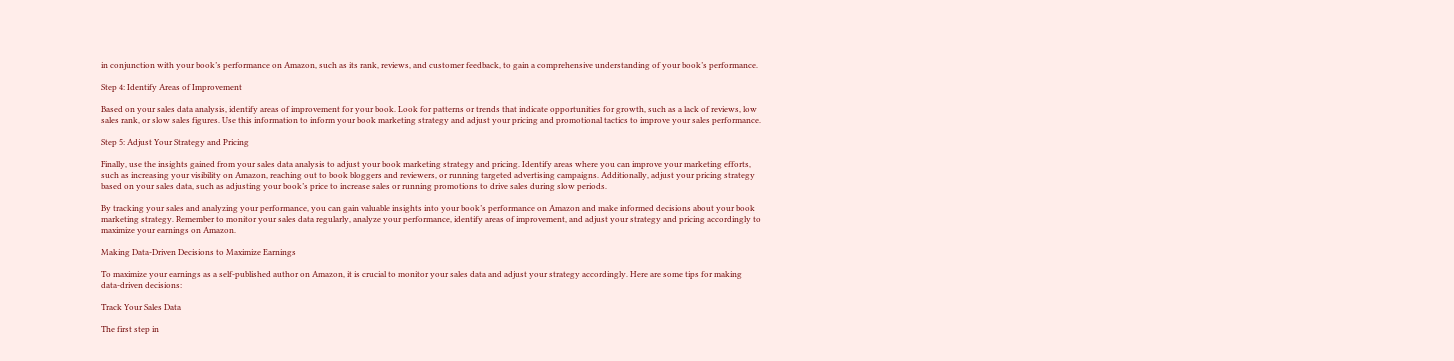in conjunction with your book’s performance on Amazon, such as its rank, reviews, and customer feedback, to gain a comprehensive understanding of your book’s performance.

Step 4: Identify Areas of Improvement

Based on your sales data analysis, identify areas of improvement for your book. Look for patterns or trends that indicate opportunities for growth, such as a lack of reviews, low sales rank, or slow sales figures. Use this information to inform your book marketing strategy and adjust your pricing and promotional tactics to improve your sales performance.

Step 5: Adjust Your Strategy and Pricing

Finally, use the insights gained from your sales data analysis to adjust your book marketing strategy and pricing. Identify areas where you can improve your marketing efforts, such as increasing your visibility on Amazon, reaching out to book bloggers and reviewers, or running targeted advertising campaigns. Additionally, adjust your pricing strategy based on your sales data, such as adjusting your book’s price to increase sales or running promotions to drive sales during slow periods.

By tracking your sales and analyzing your performance, you can gain valuable insights into your book’s performance on Amazon and make informed decisions about your book marketing strategy. Remember to monitor your sales data regularly, analyze your performance, identify areas of improvement, and adjust your strategy and pricing accordingly to maximize your earnings on Amazon.

Making Data-Driven Decisions to Maximize Earnings

To maximize your earnings as a self-published author on Amazon, it is crucial to monitor your sales data and adjust your strategy accordingly. Here are some tips for making data-driven decisions:

Track Your Sales Data

The first step in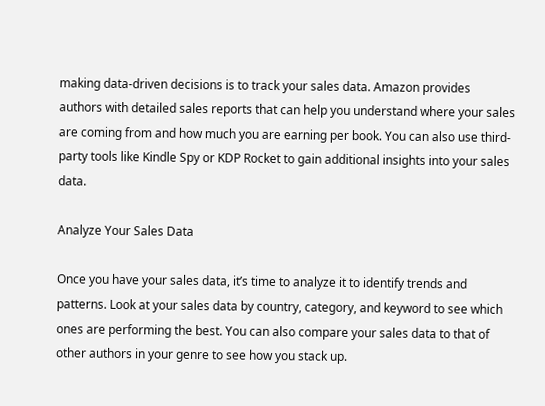making data-driven decisions is to track your sales data. Amazon provides authors with detailed sales reports that can help you understand where your sales are coming from and how much you are earning per book. You can also use third-party tools like Kindle Spy or KDP Rocket to gain additional insights into your sales data.

Analyze Your Sales Data

Once you have your sales data, it’s time to analyze it to identify trends and patterns. Look at your sales data by country, category, and keyword to see which ones are performing the best. You can also compare your sales data to that of other authors in your genre to see how you stack up.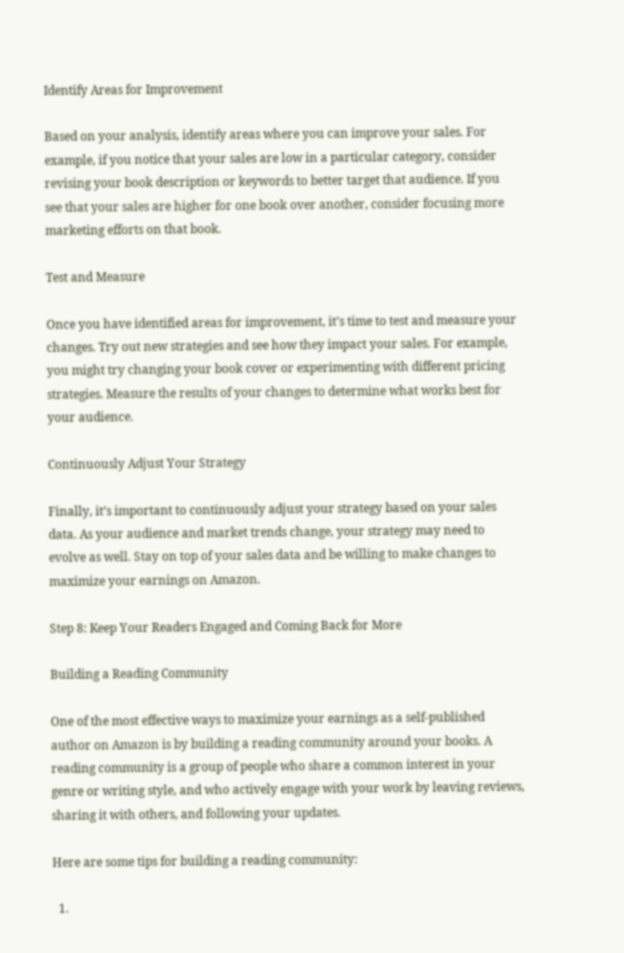Identify Areas for Improvement

Based on your analysis, identify areas where you can improve your sales. For example, if you notice that your sales are low in a particular category, consider revising your book description or keywords to better target that audience. If you see that your sales are higher for one book over another, consider focusing more marketing efforts on that book.

Test and Measure

Once you have identified areas for improvement, it’s time to test and measure your changes. Try out new strategies and see how they impact your sales. For example, you might try changing your book cover or experimenting with different pricing strategies. Measure the results of your changes to determine what works best for your audience.

Continuously Adjust Your Strategy

Finally, it’s important to continuously adjust your strategy based on your sales data. As your audience and market trends change, your strategy may need to evolve as well. Stay on top of your sales data and be willing to make changes to maximize your earnings on Amazon.

Step 8: Keep Your Readers Engaged and Coming Back for More

Building a Reading Community

One of the most effective ways to maximize your earnings as a self-published author on Amazon is by building a reading community around your books. A reading community is a group of people who share a common interest in your genre or writing style, and who actively engage with your work by leaving reviews, sharing it with others, and following your updates.

Here are some tips for building a reading community:

  1.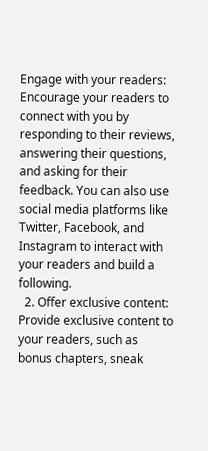Engage with your readers: Encourage your readers to connect with you by responding to their reviews, answering their questions, and asking for their feedback. You can also use social media platforms like Twitter, Facebook, and Instagram to interact with your readers and build a following.
  2. Offer exclusive content: Provide exclusive content to your readers, such as bonus chapters, sneak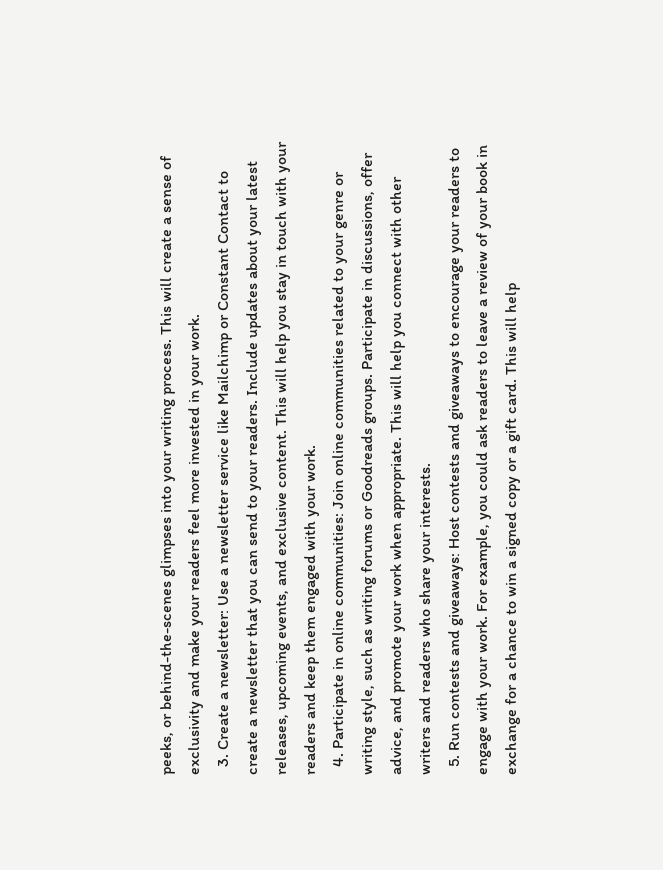peeks, or behind-the-scenes glimpses into your writing process. This will create a sense of exclusivity and make your readers feel more invested in your work.
  3. Create a newsletter: Use a newsletter service like Mailchimp or Constant Contact to create a newsletter that you can send to your readers. Include updates about your latest releases, upcoming events, and exclusive content. This will help you stay in touch with your readers and keep them engaged with your work.
  4. Participate in online communities: Join online communities related to your genre or writing style, such as writing forums or Goodreads groups. Participate in discussions, offer advice, and promote your work when appropriate. This will help you connect with other writers and readers who share your interests.
  5. Run contests and giveaways: Host contests and giveaways to encourage your readers to engage with your work. For example, you could ask readers to leave a review of your book in exchange for a chance to win a signed copy or a gift card. This will help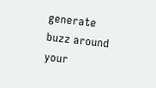generate buzz around your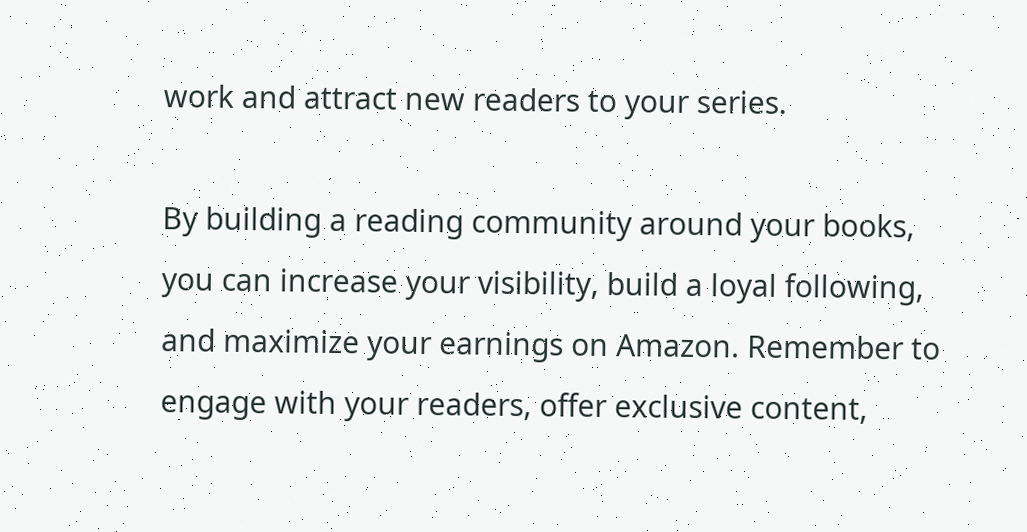work and attract new readers to your series.

By building a reading community around your books, you can increase your visibility, build a loyal following, and maximize your earnings on Amazon. Remember to engage with your readers, offer exclusive content,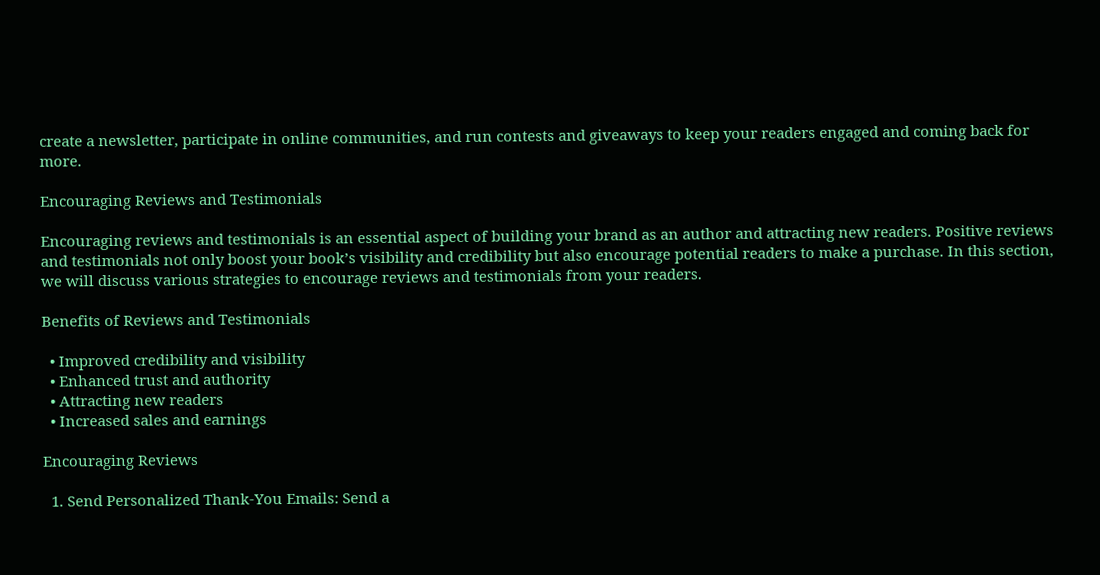create a newsletter, participate in online communities, and run contests and giveaways to keep your readers engaged and coming back for more.

Encouraging Reviews and Testimonials

Encouraging reviews and testimonials is an essential aspect of building your brand as an author and attracting new readers. Positive reviews and testimonials not only boost your book’s visibility and credibility but also encourage potential readers to make a purchase. In this section, we will discuss various strategies to encourage reviews and testimonials from your readers.

Benefits of Reviews and Testimonials

  • Improved credibility and visibility
  • Enhanced trust and authority
  • Attracting new readers
  • Increased sales and earnings

Encouraging Reviews

  1. Send Personalized Thank-You Emails: Send a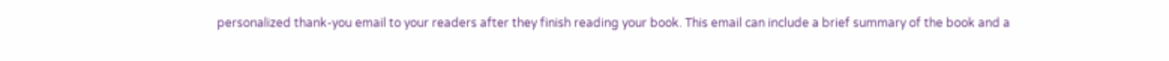personalized thank-you email to your readers after they finish reading your book. This email can include a brief summary of the book and a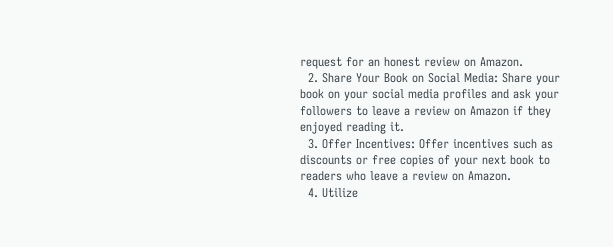request for an honest review on Amazon.
  2. Share Your Book on Social Media: Share your book on your social media profiles and ask your followers to leave a review on Amazon if they enjoyed reading it.
  3. Offer Incentives: Offer incentives such as discounts or free copies of your next book to readers who leave a review on Amazon.
  4. Utilize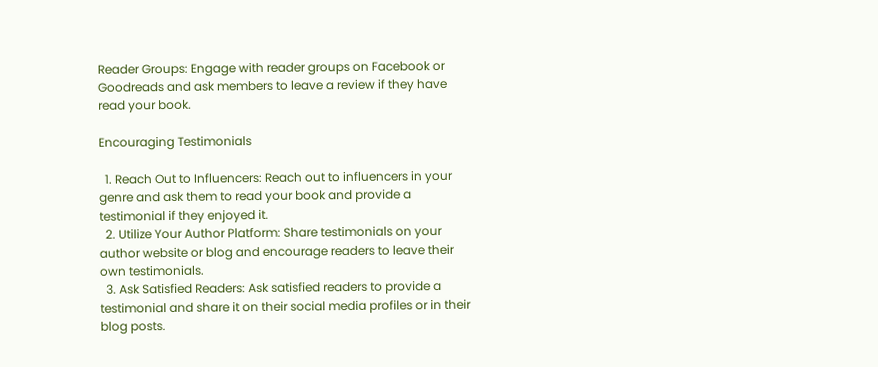Reader Groups: Engage with reader groups on Facebook or Goodreads and ask members to leave a review if they have read your book.

Encouraging Testimonials

  1. Reach Out to Influencers: Reach out to influencers in your genre and ask them to read your book and provide a testimonial if they enjoyed it.
  2. Utilize Your Author Platform: Share testimonials on your author website or blog and encourage readers to leave their own testimonials.
  3. Ask Satisfied Readers: Ask satisfied readers to provide a testimonial and share it on their social media profiles or in their blog posts.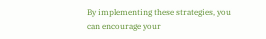By implementing these strategies, you can encourage your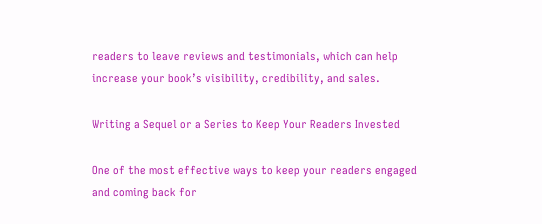readers to leave reviews and testimonials, which can help increase your book’s visibility, credibility, and sales.

Writing a Sequel or a Series to Keep Your Readers Invested

One of the most effective ways to keep your readers engaged and coming back for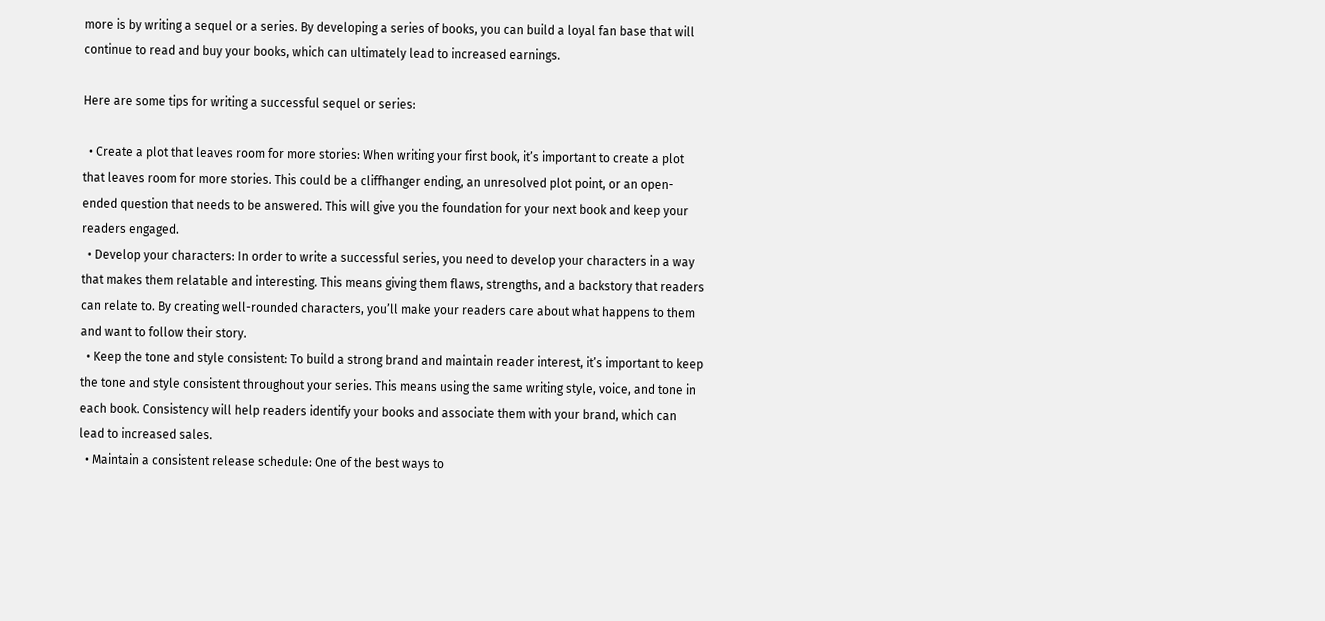more is by writing a sequel or a series. By developing a series of books, you can build a loyal fan base that will continue to read and buy your books, which can ultimately lead to increased earnings.

Here are some tips for writing a successful sequel or series:

  • Create a plot that leaves room for more stories: When writing your first book, it’s important to create a plot that leaves room for more stories. This could be a cliffhanger ending, an unresolved plot point, or an open-ended question that needs to be answered. This will give you the foundation for your next book and keep your readers engaged.
  • Develop your characters: In order to write a successful series, you need to develop your characters in a way that makes them relatable and interesting. This means giving them flaws, strengths, and a backstory that readers can relate to. By creating well-rounded characters, you’ll make your readers care about what happens to them and want to follow their story.
  • Keep the tone and style consistent: To build a strong brand and maintain reader interest, it’s important to keep the tone and style consistent throughout your series. This means using the same writing style, voice, and tone in each book. Consistency will help readers identify your books and associate them with your brand, which can lead to increased sales.
  • Maintain a consistent release schedule: One of the best ways to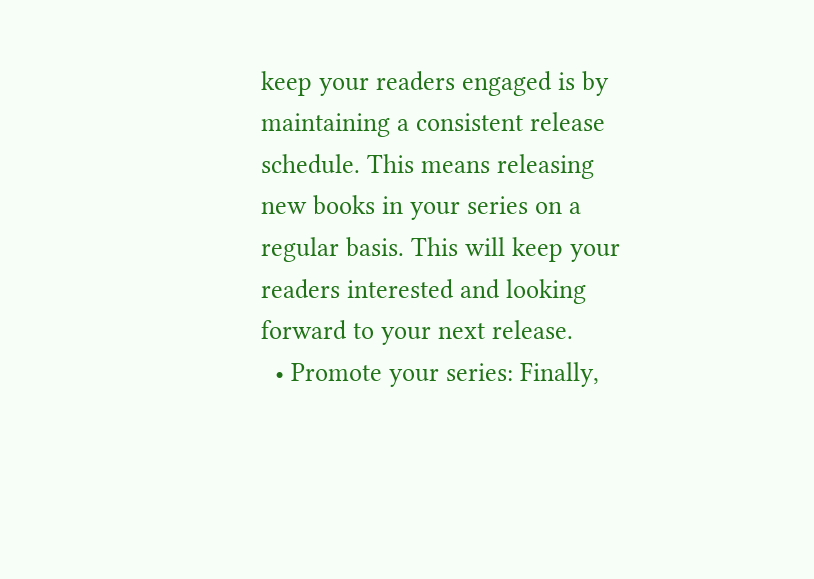keep your readers engaged is by maintaining a consistent release schedule. This means releasing new books in your series on a regular basis. This will keep your readers interested and looking forward to your next release.
  • Promote your series: Finally,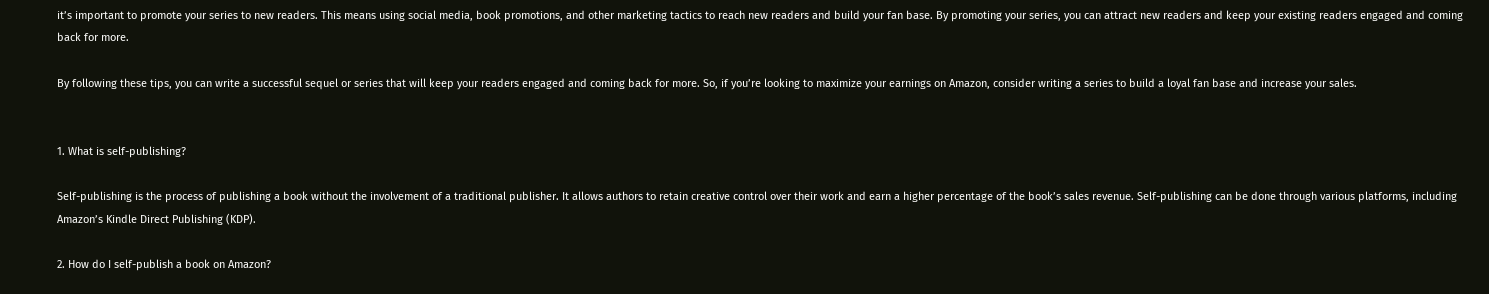it’s important to promote your series to new readers. This means using social media, book promotions, and other marketing tactics to reach new readers and build your fan base. By promoting your series, you can attract new readers and keep your existing readers engaged and coming back for more.

By following these tips, you can write a successful sequel or series that will keep your readers engaged and coming back for more. So, if you’re looking to maximize your earnings on Amazon, consider writing a series to build a loyal fan base and increase your sales.


1. What is self-publishing?

Self-publishing is the process of publishing a book without the involvement of a traditional publisher. It allows authors to retain creative control over their work and earn a higher percentage of the book’s sales revenue. Self-publishing can be done through various platforms, including Amazon’s Kindle Direct Publishing (KDP).

2. How do I self-publish a book on Amazon?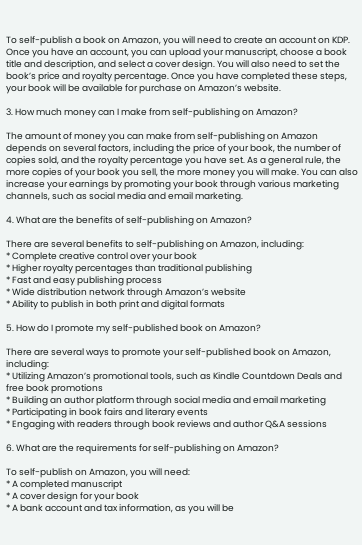To self-publish a book on Amazon, you will need to create an account on KDP. Once you have an account, you can upload your manuscript, choose a book title and description, and select a cover design. You will also need to set the book’s price and royalty percentage. Once you have completed these steps, your book will be available for purchase on Amazon’s website.

3. How much money can I make from self-publishing on Amazon?

The amount of money you can make from self-publishing on Amazon depends on several factors, including the price of your book, the number of copies sold, and the royalty percentage you have set. As a general rule, the more copies of your book you sell, the more money you will make. You can also increase your earnings by promoting your book through various marketing channels, such as social media and email marketing.

4. What are the benefits of self-publishing on Amazon?

There are several benefits to self-publishing on Amazon, including:
* Complete creative control over your book
* Higher royalty percentages than traditional publishing
* Fast and easy publishing process
* Wide distribution network through Amazon’s website
* Ability to publish in both print and digital formats

5. How do I promote my self-published book on Amazon?

There are several ways to promote your self-published book on Amazon, including:
* Utilizing Amazon’s promotional tools, such as Kindle Countdown Deals and free book promotions
* Building an author platform through social media and email marketing
* Participating in book fairs and literary events
* Engaging with readers through book reviews and author Q&A sessions

6. What are the requirements for self-publishing on Amazon?

To self-publish on Amazon, you will need:
* A completed manuscript
* A cover design for your book
* A bank account and tax information, as you will be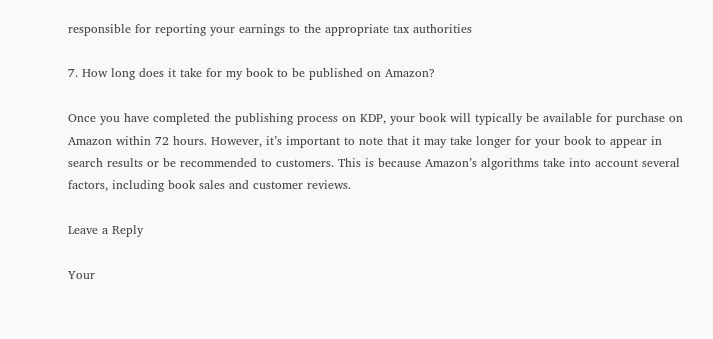responsible for reporting your earnings to the appropriate tax authorities

7. How long does it take for my book to be published on Amazon?

Once you have completed the publishing process on KDP, your book will typically be available for purchase on Amazon within 72 hours. However, it’s important to note that it may take longer for your book to appear in search results or be recommended to customers. This is because Amazon’s algorithms take into account several factors, including book sales and customer reviews.

Leave a Reply

Your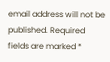email address will not be published. Required fields are marked *